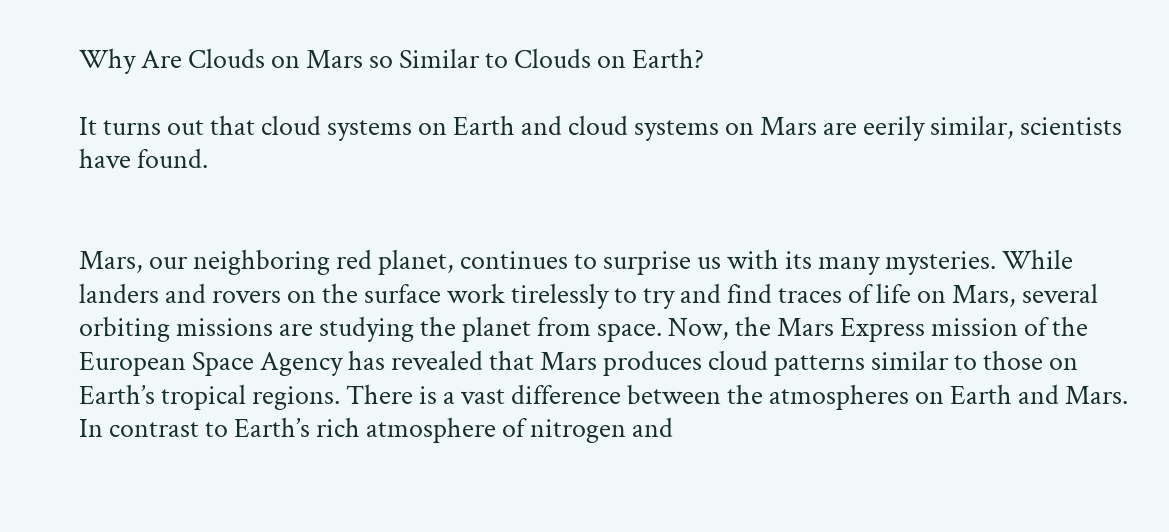Why Are Clouds on Mars so Similar to Clouds on Earth?

It turns out that cloud systems on Earth and cloud systems on Mars are eerily similar, scientists have found.


Mars, our neighboring red planet, continues to surprise us with its many mysteries. While landers and rovers on the surface work tirelessly to try and find traces of life on Mars, several orbiting missions are studying the planet from space. Now, the Mars Express mission of the European Space Agency has revealed that Mars produces cloud patterns similar to those on Earth’s tropical regions. There is a vast difference between the atmospheres on Earth and Mars. In contrast to Earth’s rich atmosphere of nitrogen and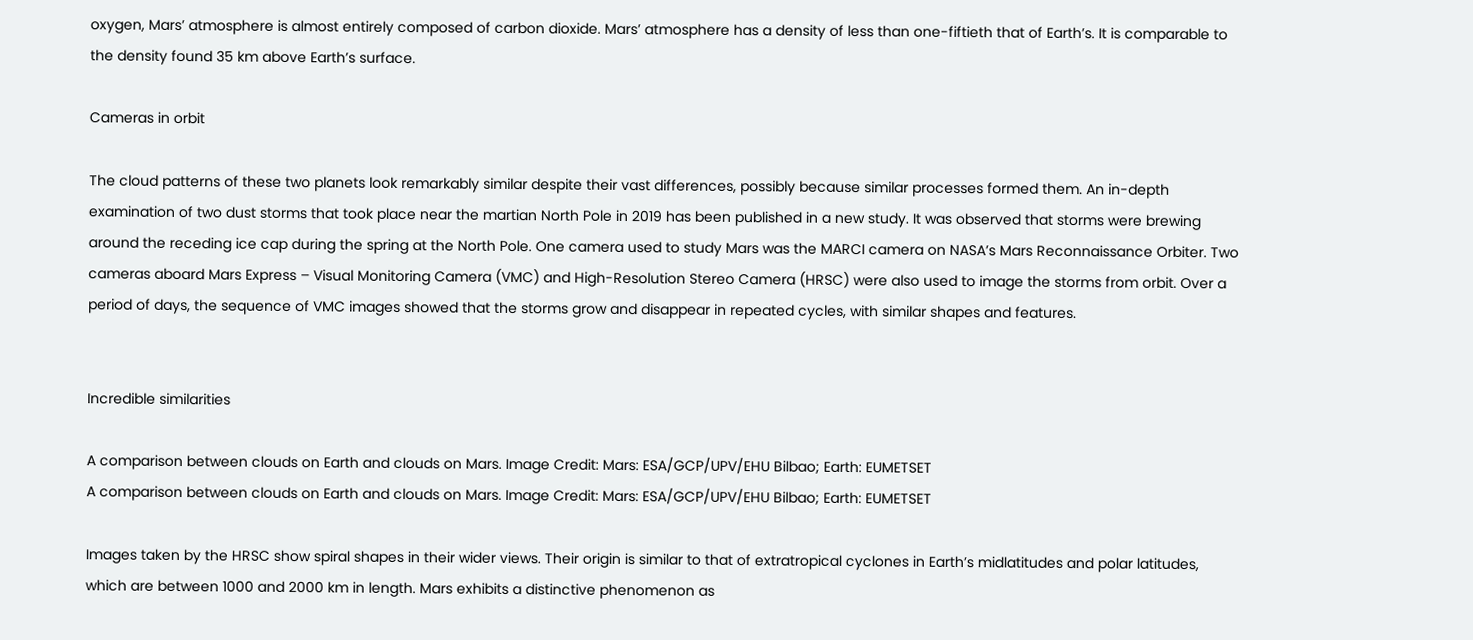oxygen, Mars’ atmosphere is almost entirely composed of carbon dioxide. Mars’ atmosphere has a density of less than one-fiftieth that of Earth’s. It is comparable to the density found 35 km above Earth’s surface.

Cameras in orbit

The cloud patterns of these two planets look remarkably similar despite their vast differences, possibly because similar processes formed them. An in-depth examination of two dust storms that took place near the martian North Pole in 2019 has been published in a new study. It was observed that storms were brewing around the receding ice cap during the spring at the North Pole. One camera used to study Mars was the MARCI camera on NASA’s Mars Reconnaissance Orbiter. Two cameras aboard Mars Express – Visual Monitoring Camera (VMC) and High-Resolution Stereo Camera (HRSC) were also used to image the storms from orbit. Over a period of days, the sequence of VMC images showed that the storms grow and disappear in repeated cycles, with similar shapes and features.


Incredible similarities

A comparison between clouds on Earth and clouds on Mars. Image Credit: Mars: ESA/GCP/UPV/EHU Bilbao; Earth: EUMETSET
A comparison between clouds on Earth and clouds on Mars. Image Credit: Mars: ESA/GCP/UPV/EHU Bilbao; Earth: EUMETSET

Images taken by the HRSC show spiral shapes in their wider views. Their origin is similar to that of extratropical cyclones in Earth’s midlatitudes and polar latitudes, which are between 1000 and 2000 km in length. Mars exhibits a distinctive phenomenon as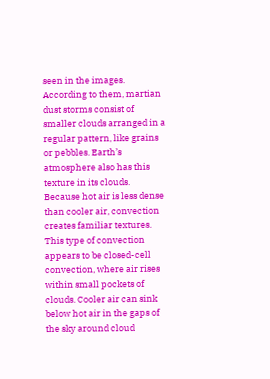seen in the images. According to them, martian dust storms consist of smaller clouds arranged in a regular pattern, like grains or pebbles. Earth’s atmosphere also has this texture in its clouds. Because hot air is less dense than cooler air, convection creates familiar textures. This type of convection appears to be closed-cell convection, where air rises within small pockets of clouds. Cooler air can sink below hot air in the gaps of the sky around cloud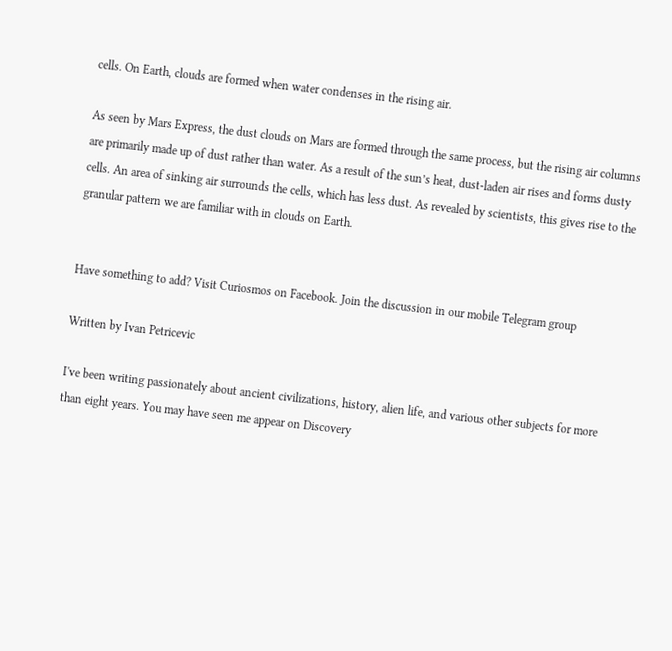cells. On Earth, clouds are formed when water condenses in the rising air.

As seen by Mars Express, the dust clouds on Mars are formed through the same process, but the rising air columns are primarily made up of dust rather than water. As a result of the sun’s heat, dust-laden air rises and forms dusty cells. An area of sinking air surrounds the cells, which has less dust. As revealed by scientists, this gives rise to the granular pattern we are familiar with in clouds on Earth.


Have something to add? Visit Curiosmos on Facebook. Join the discussion in our mobile Telegram group

Written by Ivan Petricevic

I've been writing passionately about ancient civilizations, history, alien life, and various other subjects for more than eight years. You may have seen me appear on Discovery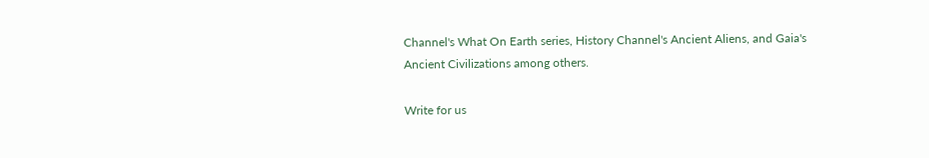Channel's What On Earth series, History Channel's Ancient Aliens, and Gaia's Ancient Civilizations among others.

Write for us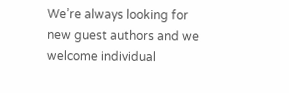We’re always looking for new guest authors and we welcome individual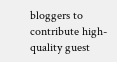bloggers to contribute high-quality guest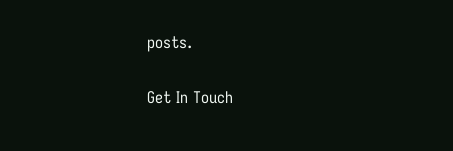posts.

Get In Touch